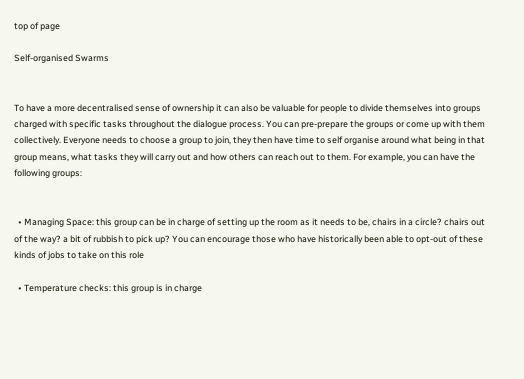top of page

Self-organised Swarms


To have a more decentralised sense of ownership it can also be valuable for people to divide themselves into groups charged with specific tasks throughout the dialogue process. You can pre-prepare the groups or come up with them collectively. Everyone needs to choose a group to join, they then have time to self organise around what being in that group means, what tasks they will carry out and how others can reach out to them. For example, you can have the following groups:


  • Managing Space: this group can be in charge of setting up the room as it needs to be, chairs in a circle? chairs out of the way? a bit of rubbish to pick up? You can encourage those who have historically been able to opt-out of these kinds of jobs to take on this role

  • Temperature checks: this group is in charge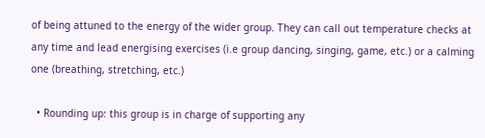of being attuned to the energy of the wider group. They can call out temperature checks at any time and lead energising exercises (i.e group dancing, singing, game, etc.) or a calming one (breathing, stretching, etc.)

  • Rounding up: this group is in charge of supporting any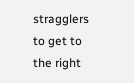stragglers to get to the right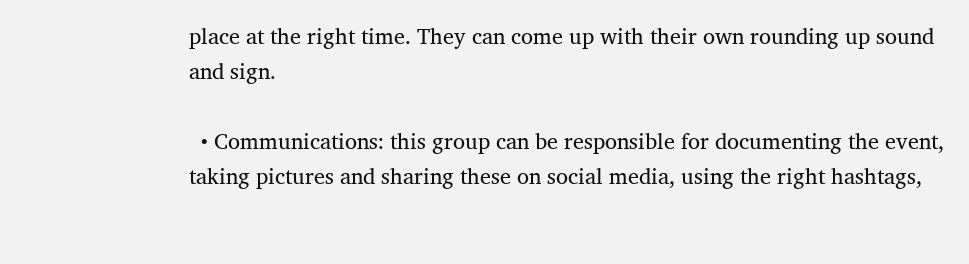place at the right time. They can come up with their own rounding up sound and sign.

  • Communications: this group can be responsible for documenting the event, taking pictures and sharing these on social media, using the right hashtags,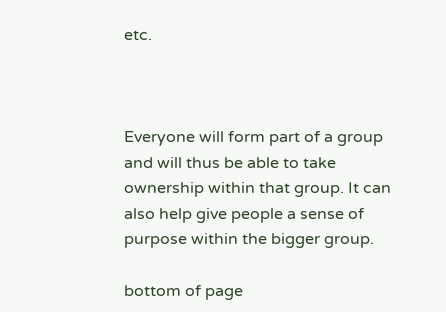etc.



Everyone will form part of a group and will thus be able to take ownership within that group. It can also help give people a sense of purpose within the bigger group.

bottom of page